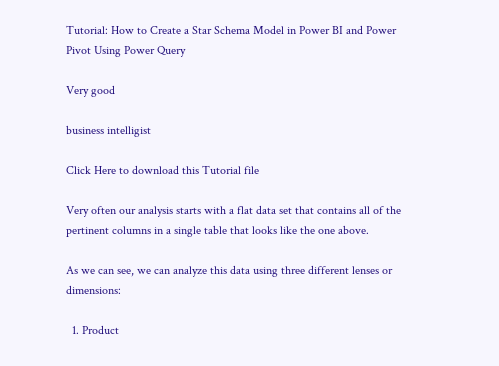Tutorial: How to Create a Star Schema Model in Power BI and Power Pivot Using Power Query

Very good

business intelligist

Click Here to download this Tutorial file

Very often our analysis starts with a flat data set that contains all of the pertinent columns in a single table that looks like the one above.

As we can see, we can analyze this data using three different lenses or dimensions:

  1. Product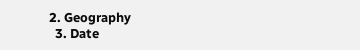2. Geography
  3. Date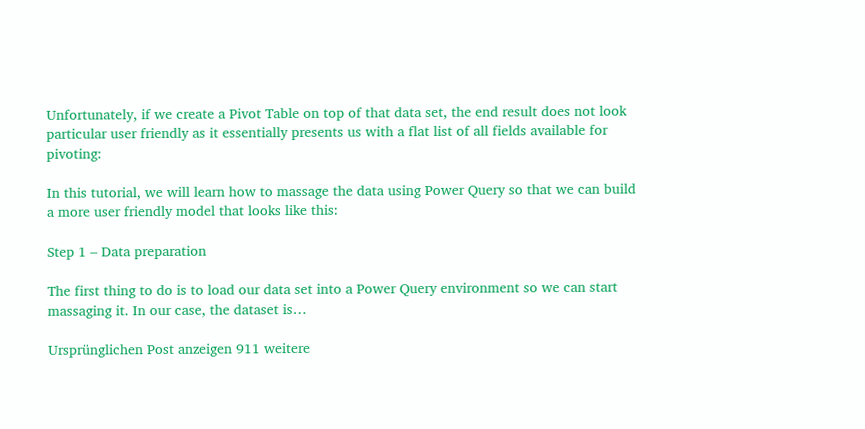Unfortunately, if we create a Pivot Table on top of that data set, the end result does not look particular user friendly as it essentially presents us with a flat list of all fields available for pivoting:

In this tutorial, we will learn how to massage the data using Power Query so that we can build a more user friendly model that looks like this:

Step 1 – Data preparation

The first thing to do is to load our data set into a Power Query environment so we can start massaging it. In our case, the dataset is…

Ursprünglichen Post anzeigen 911 weitere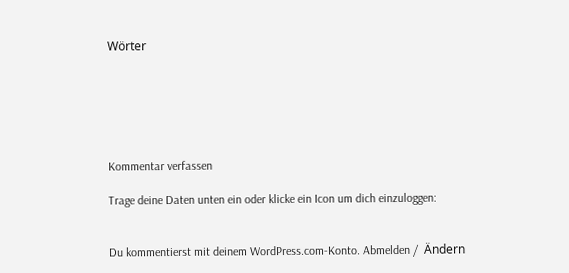Wörter






Kommentar verfassen

Trage deine Daten unten ein oder klicke ein Icon um dich einzuloggen:


Du kommentierst mit deinem WordPress.com-Konto. Abmelden /  Ändern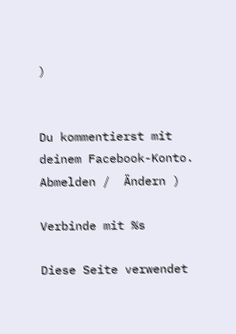)


Du kommentierst mit deinem Facebook-Konto. Abmelden /  Ändern )

Verbinde mit %s

Diese Seite verwendet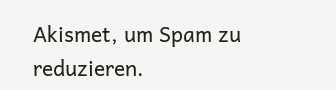Akismet, um Spam zu reduzieren.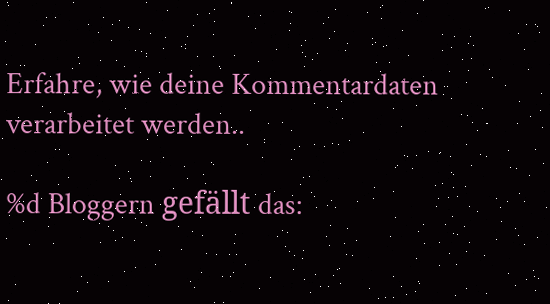Erfahre, wie deine Kommentardaten verarbeitet werden..

%d Bloggern gefällt das: